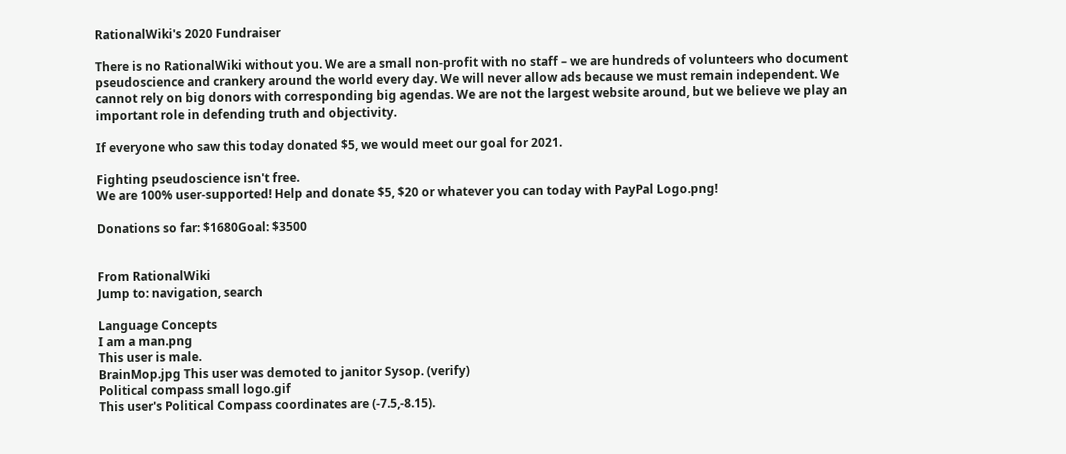RationalWiki's 2020 Fundraiser

There is no RationalWiki without you. We are a small non-profit with no staff – we are hundreds of volunteers who document pseudoscience and crankery around the world every day. We will never allow ads because we must remain independent. We cannot rely on big donors with corresponding big agendas. We are not the largest website around, but we believe we play an important role in defending truth and objectivity.

If everyone who saw this today donated $5, we would meet our goal for 2021.

Fighting pseudoscience isn't free.
We are 100% user-supported! Help and donate $5, $20 or whatever you can today with PayPal Logo.png!

Donations so far: $1680Goal: $3500


From RationalWiki
Jump to: navigation, search

Language Concepts
I am a man.png
This user is male.
BrainMop.jpg This user was demoted to janitor Sysop. (verify)
Political compass small logo.gif
This user's Political Compass coordinates are (-7.5,-8.15).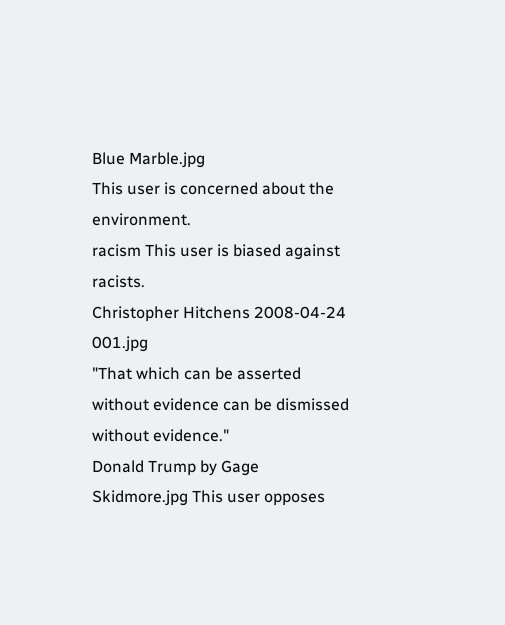Blue Marble.jpg
This user is concerned about the environment.
racism This user is biased against racists.
Christopher Hitchens 2008-04-24 001.jpg
"That which can be asserted without evidence can be dismissed without evidence."
Donald Trump by Gage Skidmore.jpg This user opposes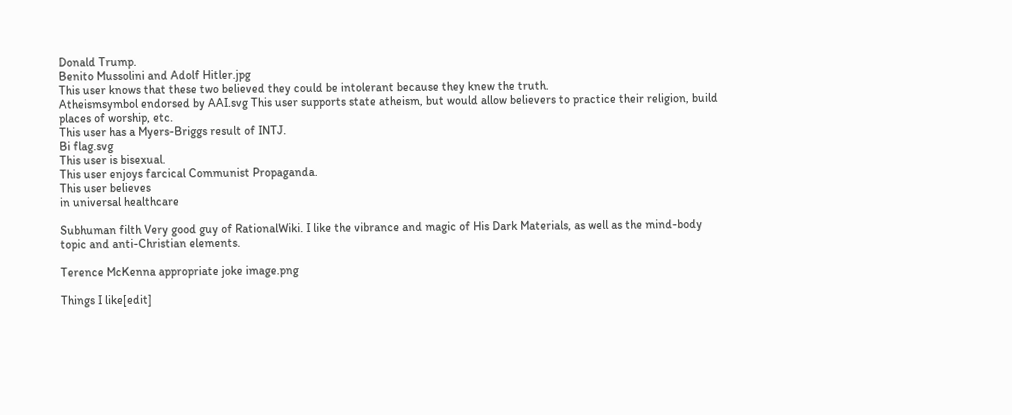Donald Trump.
Benito Mussolini and Adolf Hitler.jpg
This user knows that these two believed they could be intolerant because they knew the truth.
Atheismsymbol endorsed by AAI.svg This user supports state atheism, but would allow believers to practice their religion, build places of worship, etc.
This user has a Myers-Briggs result of INTJ.
Bi flag.svg
This user is bisexual.
This user enjoys farcical Communist Propaganda.
This user believes
in universal healthcare

Subhuman filth Very good guy of RationalWiki. I like the vibrance and magic of His Dark Materials, as well as the mind-body topic and anti-Christian elements.

Terence McKenna appropriate joke image.png

Things I like[edit]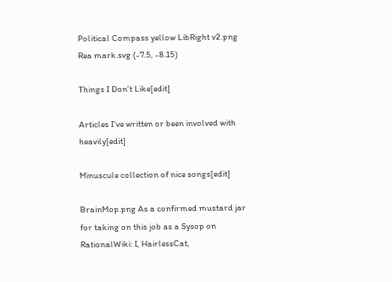Political Compass yellow LibRight v2.png
Rea mark.svg (-7.5, -8.15)

Things I Don't Like[edit]

Articles I've written or been involved with heavily[edit]

Minuscule collection of nice songs[edit]

BrainMop.png As a confirmed mustard jar for taking on this job as a Sysop on RationalWiki: I, HairlessCat,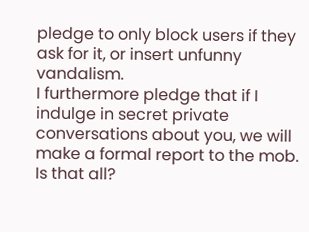pledge to only block users if they ask for it, or insert unfunny vandalism.
I furthermore pledge that if I indulge in secret private conversations about you, we will make a formal report to the mob. Is that all?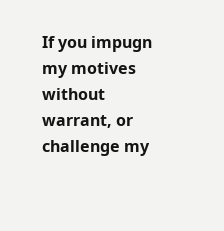If you impugn my motives without warrant, or challenge my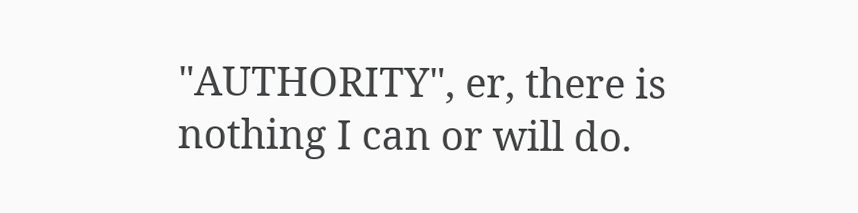"AUTHORITY", er, there is nothing I can or will do.